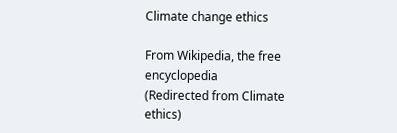Climate change ethics

From Wikipedia, the free encyclopedia
(Redirected from Climate ethics)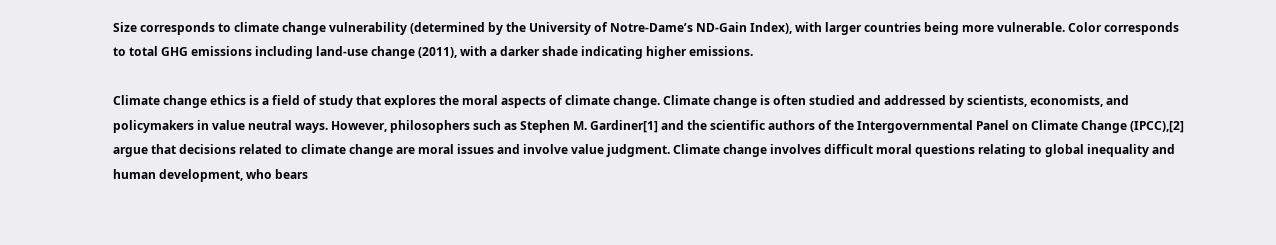Size corresponds to climate change vulnerability (determined by the University of Notre-Dame’s ND-Gain Index), with larger countries being more vulnerable. Color corresponds to total GHG emissions including land-use change (2011), with a darker shade indicating higher emissions.

Climate change ethics is a field of study that explores the moral aspects of climate change. Climate change is often studied and addressed by scientists, economists, and policymakers in value neutral ways. However, philosophers such as Stephen M. Gardiner[1] and the scientific authors of the Intergovernmental Panel on Climate Change (IPCC),[2] argue that decisions related to climate change are moral issues and involve value judgment. Climate change involves difficult moral questions relating to global inequality and human development, who bears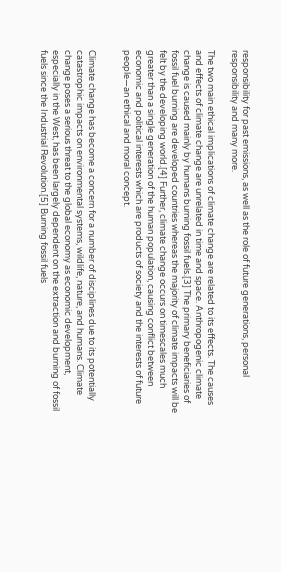responsibility for past emissions, as well as the role of future generations, personal responsibility and many more.

The two main ethical implications of climate change are related to its effects. The causes and effects of climate change are unrelated in time and space. Anthropogenic climate change is caused mainly by humans burning fossil fuels.[3] The primary beneficiaries of fossil fuel burning are developed countries whereas the majority of climate impacts will be felt by the developing world.[4] Further, climate change occurs on timescales much greater than a single generation of the human population, causing conflict between economic and political interests which are products of society and the interests of future people—an ethical and moral concept.


Climate change has become a concern for a number of disciplines due to its potentially catastrophic impacts on environmental systems, wildlife, nature, and humans. Climate change poses a serious threat to the global economy as economic development, especially in the West, has been largely dependent on the extraction and burning of fossil fuels since the Industrial Revolution.[5] Burning fossil fuels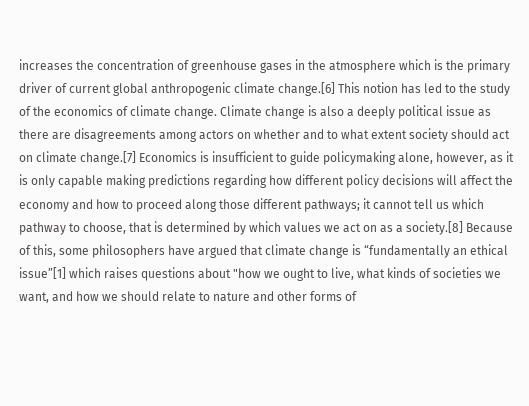increases the concentration of greenhouse gases in the atmosphere which is the primary driver of current global anthropogenic climate change.[6] This notion has led to the study of the economics of climate change. Climate change is also a deeply political issue as there are disagreements among actors on whether and to what extent society should act on climate change.[7] Economics is insufficient to guide policymaking alone, however, as it is only capable making predictions regarding how different policy decisions will affect the economy and how to proceed along those different pathways; it cannot tell us which pathway to choose, that is determined by which values we act on as a society.[8] Because of this, some philosophers have argued that climate change is “fundamentally an ethical issue”[1] which raises questions about "how we ought to live, what kinds of societies we want, and how we should relate to nature and other forms of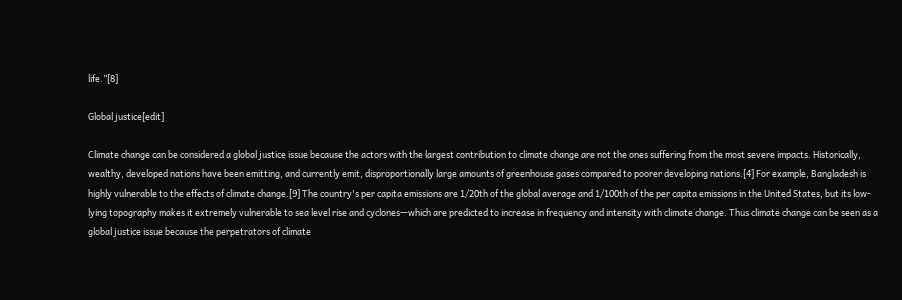life.”[8]

Global justice[edit]

Climate change can be considered a global justice issue because the actors with the largest contribution to climate change are not the ones suffering from the most severe impacts. Historically, wealthy, developed nations have been emitting, and currently emit, disproportionally large amounts of greenhouse gases compared to poorer developing nations.[4] For example, Bangladesh is highly vulnerable to the effects of climate change.[9] The country's per capita emissions are 1/20th of the global average and 1/100th of the per capita emissions in the United States, but its low-lying topography makes it extremely vulnerable to sea level rise and cyclones—which are predicted to increase in frequency and intensity with climate change. Thus climate change can be seen as a global justice issue because the perpetrators of climate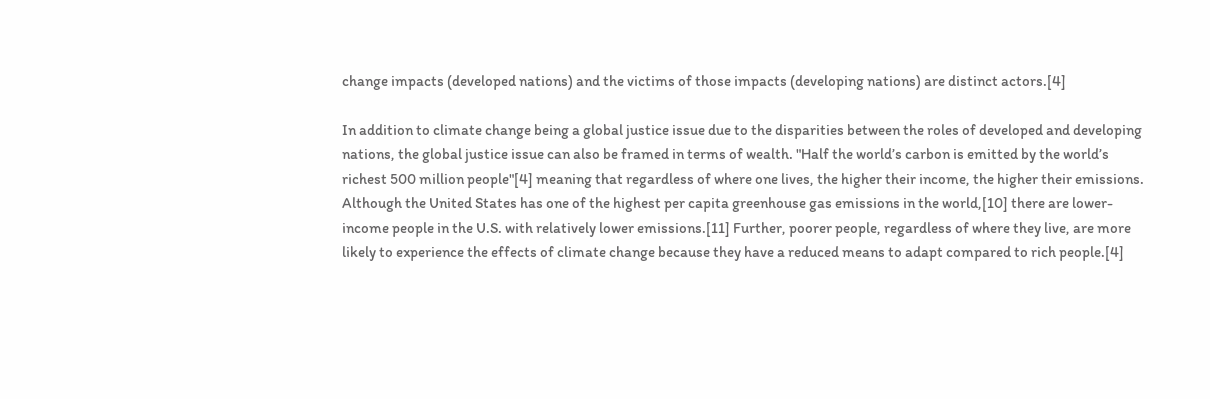change impacts (developed nations) and the victims of those impacts (developing nations) are distinct actors.[4]

In addition to climate change being a global justice issue due to the disparities between the roles of developed and developing nations, the global justice issue can also be framed in terms of wealth. "Half the world’s carbon is emitted by the world’s richest 500 million people"[4] meaning that regardless of where one lives, the higher their income, the higher their emissions. Although the United States has one of the highest per capita greenhouse gas emissions in the world,[10] there are lower-income people in the U.S. with relatively lower emissions.[11] Further, poorer people, regardless of where they live, are more likely to experience the effects of climate change because they have a reduced means to adapt compared to rich people.[4]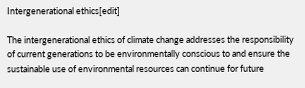Intergenerational ethics[edit]

The intergenerational ethics of climate change addresses the responsibility of current generations to be environmentally conscious to and ensure the sustainable use of environmental resources can continue for future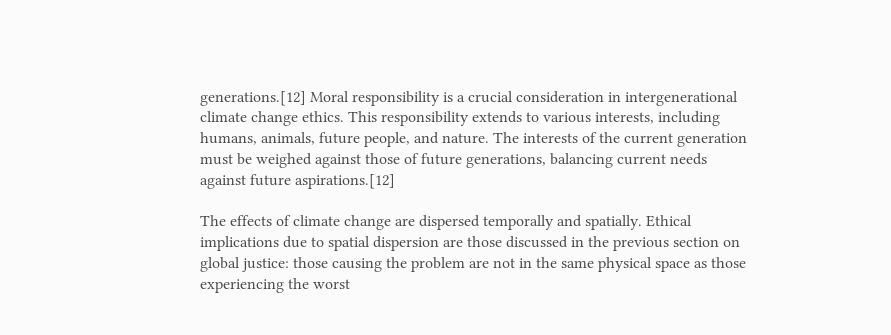generations.[12] Moral responsibility is a crucial consideration in intergenerational climate change ethics. This responsibility extends to various interests, including humans, animals, future people, and nature. The interests of the current generation must be weighed against those of future generations, balancing current needs against future aspirations.[12]

The effects of climate change are dispersed temporally and spatially. Ethical implications due to spatial dispersion are those discussed in the previous section on global justice: those causing the problem are not in the same physical space as those experiencing the worst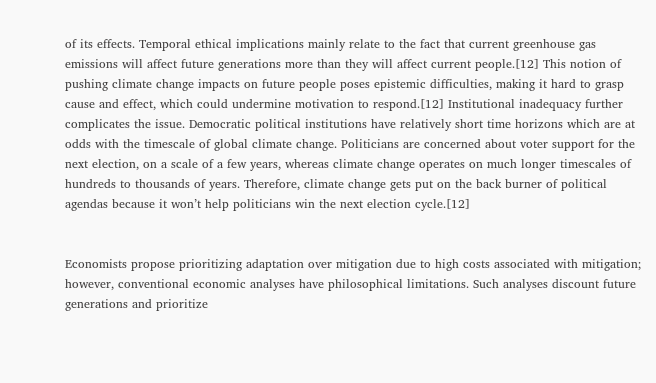of its effects. Temporal ethical implications mainly relate to the fact that current greenhouse gas emissions will affect future generations more than they will affect current people.[12] This notion of pushing climate change impacts on future people poses epistemic difficulties, making it hard to grasp cause and effect, which could undermine motivation to respond.[12] Institutional inadequacy further complicates the issue. Democratic political institutions have relatively short time horizons which are at odds with the timescale of global climate change. Politicians are concerned about voter support for the next election, on a scale of a few years, whereas climate change operates on much longer timescales of hundreds to thousands of years. Therefore, climate change gets put on the back burner of political agendas because it won’t help politicians win the next election cycle.[12]


Economists propose prioritizing adaptation over mitigation due to high costs associated with mitigation; however, conventional economic analyses have philosophical limitations. Such analyses discount future generations and prioritize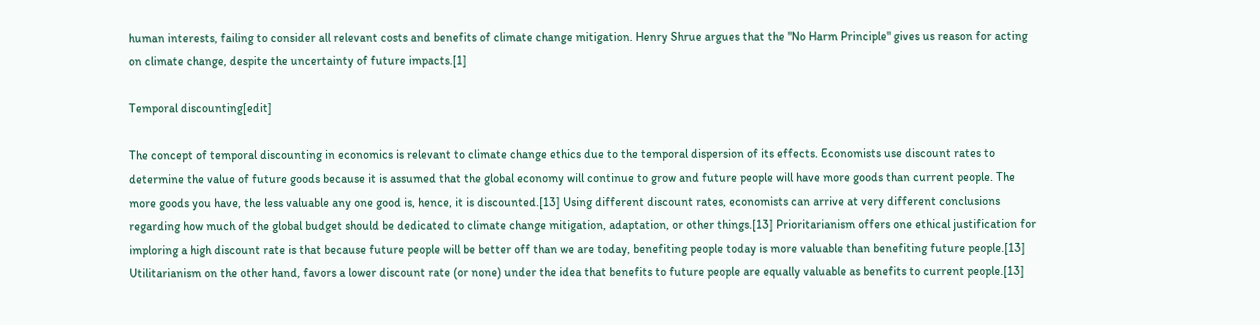human interests, failing to consider all relevant costs and benefits of climate change mitigation. Henry Shrue argues that the "No Harm Principle" gives us reason for acting on climate change, despite the uncertainty of future impacts.[1]

Temporal discounting[edit]

The concept of temporal discounting in economics is relevant to climate change ethics due to the temporal dispersion of its effects. Economists use discount rates to determine the value of future goods because it is assumed that the global economy will continue to grow and future people will have more goods than current people. The more goods you have, the less valuable any one good is, hence, it is discounted.[13] Using different discount rates, economists can arrive at very different conclusions regarding how much of the global budget should be dedicated to climate change mitigation, adaptation, or other things.[13] Prioritarianism offers one ethical justification for imploring a high discount rate is that because future people will be better off than we are today, benefiting people today is more valuable than benefiting future people.[13] Utilitarianism on the other hand, favors a lower discount rate (or none) under the idea that benefits to future people are equally valuable as benefits to current people.[13]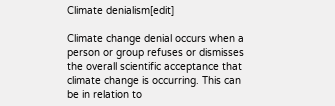Climate denialism[edit]

Climate change denial occurs when a person or group refuses or dismisses the overall scientific acceptance that climate change is occurring. This can be in relation to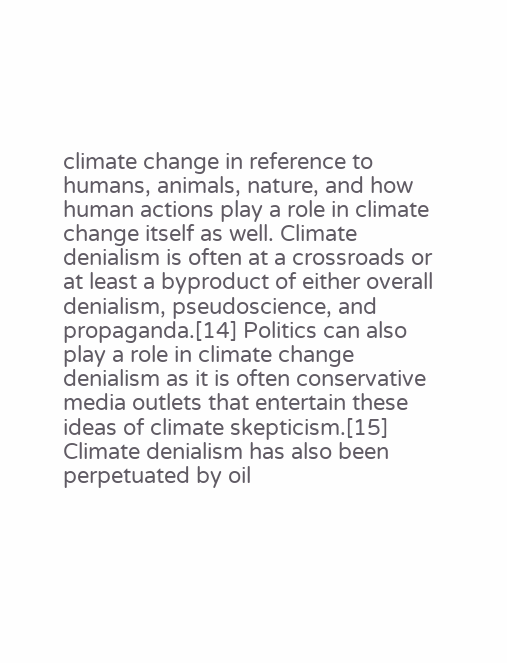climate change in reference to humans, animals, nature, and how human actions play a role in climate change itself as well. Climate denialism is often at a crossroads or at least a byproduct of either overall denialism, pseudoscience, and propaganda.[14] Politics can also play a role in climate change denialism as it is often conservative media outlets that entertain these ideas of climate skepticism.[15] Climate denialism has also been perpetuated by oil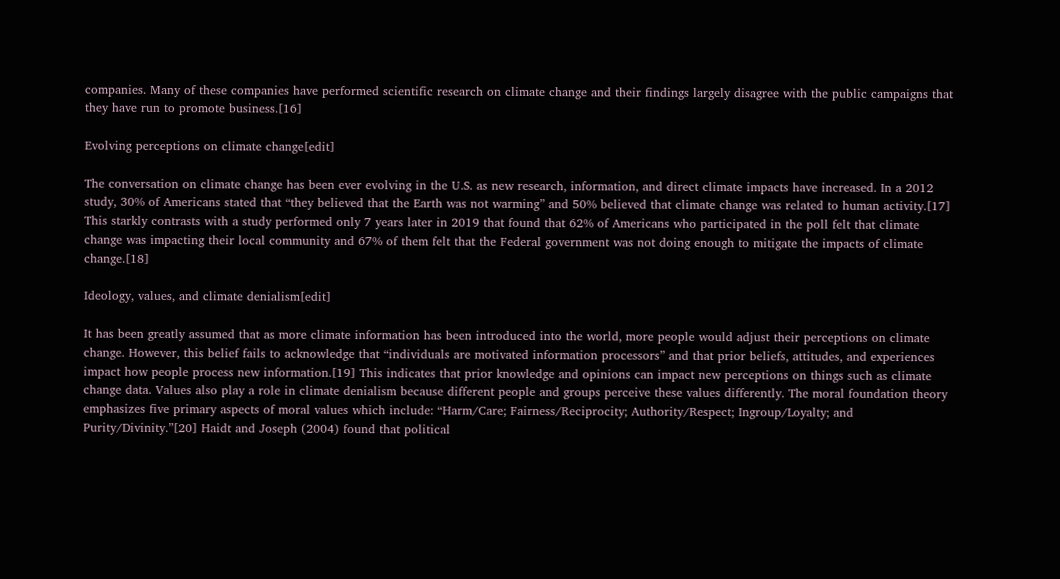companies. Many of these companies have performed scientific research on climate change and their findings largely disagree with the public campaigns that they have run to promote business.[16]

Evolving perceptions on climate change[edit]

The conversation on climate change has been ever evolving in the U.S. as new research, information, and direct climate impacts have increased. In a 2012 study, 30% of Americans stated that “they believed that the Earth was not warming” and 50% believed that climate change was related to human activity.[17] This starkly contrasts with a study performed only 7 years later in 2019 that found that 62% of Americans who participated in the poll felt that climate change was impacting their local community and 67% of them felt that the Federal government was not doing enough to mitigate the impacts of climate change.[18]

Ideology, values, and climate denialism[edit]

It has been greatly assumed that as more climate information has been introduced into the world, more people would adjust their perceptions on climate change. However, this belief fails to acknowledge that “individuals are motivated information processors” and that prior beliefs, attitudes, and experiences impact how people process new information.[19] This indicates that prior knowledge and opinions can impact new perceptions on things such as climate change data. Values also play a role in climate denialism because different people and groups perceive these values differently. The moral foundation theory emphasizes five primary aspects of moral values which include: “Harm/Care; Fairness/Reciprocity; Authority/Respect; Ingroup/Loyalty; and Purity/Divinity.”[20] Haidt and Joseph (2004) found that political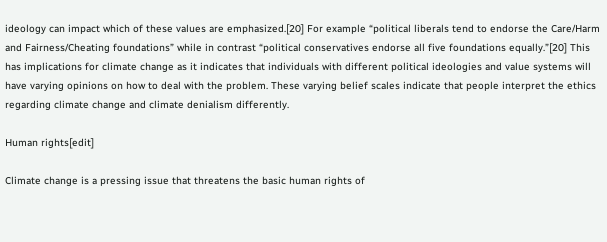ideology can impact which of these values are emphasized.[20] For example “political liberals tend to endorse the Care/Harm and Fairness/Cheating foundations” while in contrast “political conservatives endorse all five foundations equally.”[20] This has implications for climate change as it indicates that individuals with different political ideologies and value systems will have varying opinions on how to deal with the problem. These varying belief scales indicate that people interpret the ethics regarding climate change and climate denialism differently.

Human rights[edit]

Climate change is a pressing issue that threatens the basic human rights of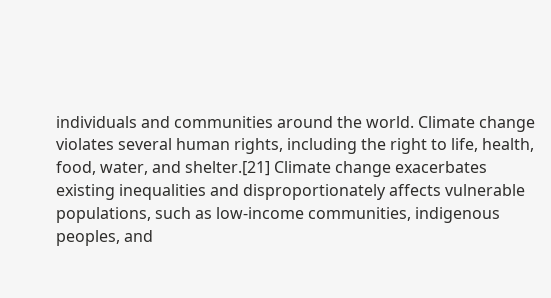individuals and communities around the world. Climate change violates several human rights, including the right to life, health, food, water, and shelter.[21] Climate change exacerbates existing inequalities and disproportionately affects vulnerable populations, such as low-income communities, indigenous peoples, and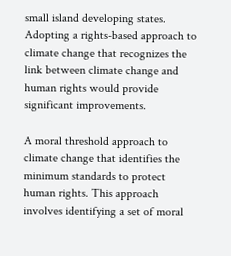small island developing states. Adopting a rights-based approach to climate change that recognizes the link between climate change and human rights would provide significant improvements.

A moral threshold approach to climate change that identifies the minimum standards to protect human rights. This approach involves identifying a set of moral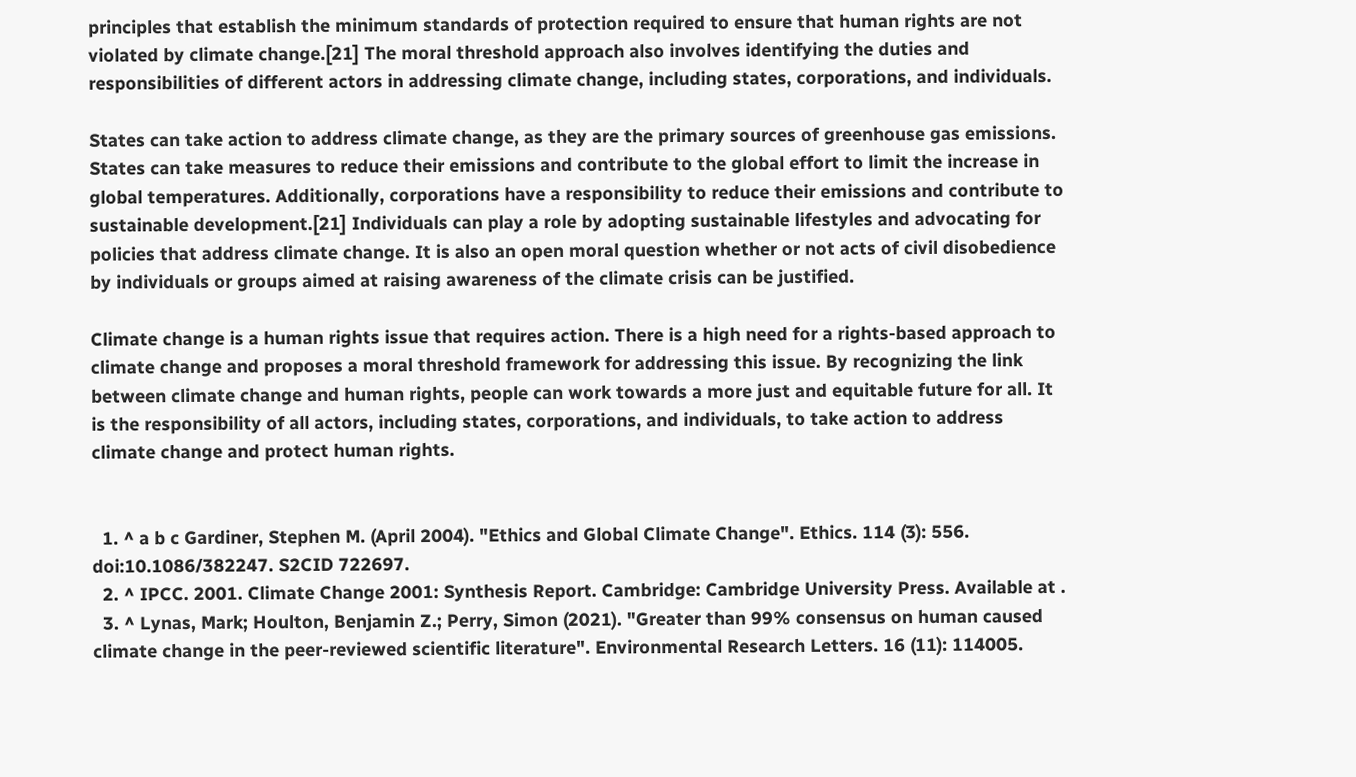principles that establish the minimum standards of protection required to ensure that human rights are not violated by climate change.[21] The moral threshold approach also involves identifying the duties and responsibilities of different actors in addressing climate change, including states, corporations, and individuals.

States can take action to address climate change, as they are the primary sources of greenhouse gas emissions. States can take measures to reduce their emissions and contribute to the global effort to limit the increase in global temperatures. Additionally, corporations have a responsibility to reduce their emissions and contribute to sustainable development.[21] Individuals can play a role by adopting sustainable lifestyles and advocating for policies that address climate change. It is also an open moral question whether or not acts of civil disobedience by individuals or groups aimed at raising awareness of the climate crisis can be justified.

Climate change is a human rights issue that requires action. There is a high need for a rights-based approach to climate change and proposes a moral threshold framework for addressing this issue. By recognizing the link between climate change and human rights, people can work towards a more just and equitable future for all. It is the responsibility of all actors, including states, corporations, and individuals, to take action to address climate change and protect human rights.


  1. ^ a b c Gardiner, Stephen M. (April 2004). "Ethics and Global Climate Change". Ethics. 114 (3): 556. doi:10.1086/382247. S2CID 722697.
  2. ^ IPCC. 2001. Climate Change 2001: Synthesis Report. Cambridge: Cambridge University Press. Available at .
  3. ^ Lynas, Mark; Houlton, Benjamin Z.; Perry, Simon (2021). "Greater than 99% consensus on human caused climate change in the peer-reviewed scientific literature". Environmental Research Letters. 16 (11): 114005.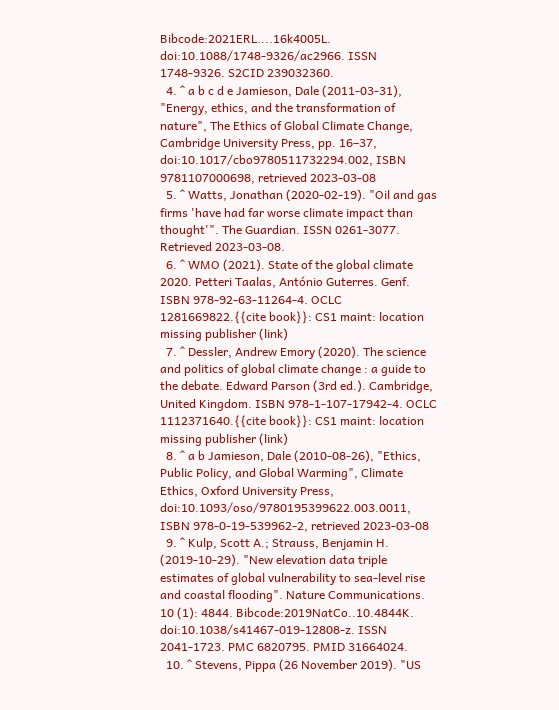Bibcode:2021ERL....16k4005L. doi:10.1088/1748-9326/ac2966. ISSN 1748-9326. S2CID 239032360.
  4. ^ a b c d e Jamieson, Dale (2011-03-31), "Energy, ethics, and the transformation of nature", The Ethics of Global Climate Change, Cambridge University Press, pp. 16–37, doi:10.1017/cbo9780511732294.002, ISBN 9781107000698, retrieved 2023-03-08
  5. ^ Watts, Jonathan (2020-02-19). "Oil and gas firms 'have had far worse climate impact than thought'". The Guardian. ISSN 0261-3077. Retrieved 2023-03-08.
  6. ^ WMO (2021). State of the global climate 2020. Petteri Taalas, António Guterres. Genf. ISBN 978-92-63-11264-4. OCLC 1281669822.{{cite book}}: CS1 maint: location missing publisher (link)
  7. ^ Dessler, Andrew Emory (2020). The science and politics of global climate change : a guide to the debate. Edward Parson (3rd ed.). Cambridge, United Kingdom. ISBN 978-1-107-17942-4. OCLC 1112371640.{{cite book}}: CS1 maint: location missing publisher (link)
  8. ^ a b Jamieson, Dale (2010-08-26), "Ethics, Public Policy, and Global Warming", Climate Ethics, Oxford University Press, doi:10.1093/oso/9780195399622.003.0011, ISBN 978-0-19-539962-2, retrieved 2023-03-08
  9. ^ Kulp, Scott A.; Strauss, Benjamin H. (2019-10-29). "New elevation data triple estimates of global vulnerability to sea-level rise and coastal flooding". Nature Communications. 10 (1): 4844. Bibcode:2019NatCo..10.4844K. doi:10.1038/s41467-019-12808-z. ISSN 2041-1723. PMC 6820795. PMID 31664024.
  10. ^ Stevens, Pippa (26 November 2019). "US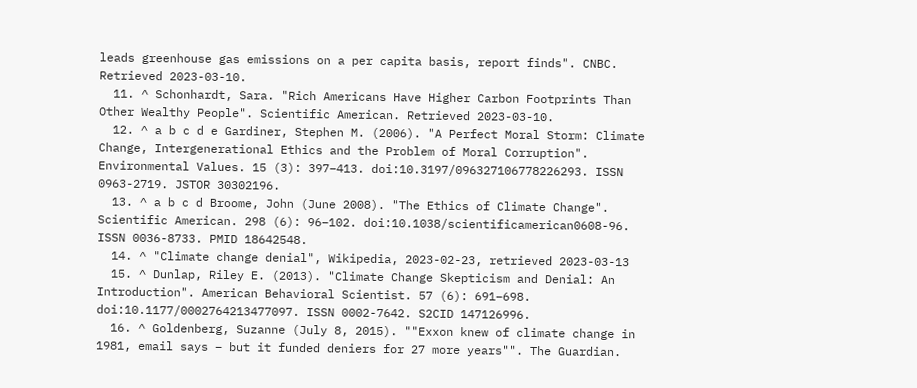leads greenhouse gas emissions on a per capita basis, report finds". CNBC. Retrieved 2023-03-10.
  11. ^ Schonhardt, Sara. "Rich Americans Have Higher Carbon Footprints Than Other Wealthy People". Scientific American. Retrieved 2023-03-10.
  12. ^ a b c d e Gardiner, Stephen M. (2006). "A Perfect Moral Storm: Climate Change, Intergenerational Ethics and the Problem of Moral Corruption". Environmental Values. 15 (3): 397–413. doi:10.3197/096327106778226293. ISSN 0963-2719. JSTOR 30302196.
  13. ^ a b c d Broome, John (June 2008). "The Ethics of Climate Change". Scientific American. 298 (6): 96–102. doi:10.1038/scientificamerican0608-96. ISSN 0036-8733. PMID 18642548.
  14. ^ "Climate change denial", Wikipedia, 2023-02-23, retrieved 2023-03-13
  15. ^ Dunlap, Riley E. (2013). "Climate Change Skepticism and Denial: An Introduction". American Behavioral Scientist. 57 (6): 691–698. doi:10.1177/0002764213477097. ISSN 0002-7642. S2CID 147126996.
  16. ^ Goldenberg, Suzanne (July 8, 2015). ""Exxon knew of climate change in 1981, email says – but it funded deniers for 27 more years"". The Guardian.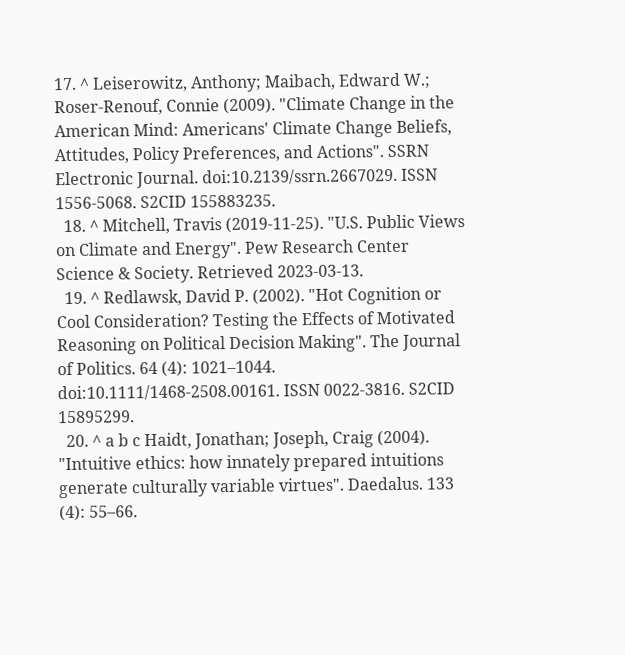17. ^ Leiserowitz, Anthony; Maibach, Edward W.; Roser-Renouf, Connie (2009). "Climate Change in the American Mind: Americans' Climate Change Beliefs, Attitudes, Policy Preferences, and Actions". SSRN Electronic Journal. doi:10.2139/ssrn.2667029. ISSN 1556-5068. S2CID 155883235.
  18. ^ Mitchell, Travis (2019-11-25). "U.S. Public Views on Climate and Energy". Pew Research Center Science & Society. Retrieved 2023-03-13.
  19. ^ Redlawsk, David P. (2002). "Hot Cognition or Cool Consideration? Testing the Effects of Motivated Reasoning on Political Decision Making". The Journal of Politics. 64 (4): 1021–1044. doi:10.1111/1468-2508.00161. ISSN 0022-3816. S2CID 15895299.
  20. ^ a b c Haidt, Jonathan; Joseph, Craig (2004). "Intuitive ethics: how innately prepared intuitions generate culturally variable virtues". Daedalus. 133 (4): 55–66.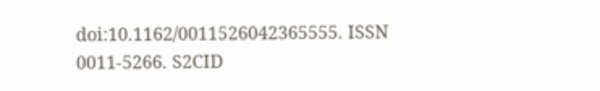doi:10.1162/0011526042365555. ISSN 0011-5266. S2CID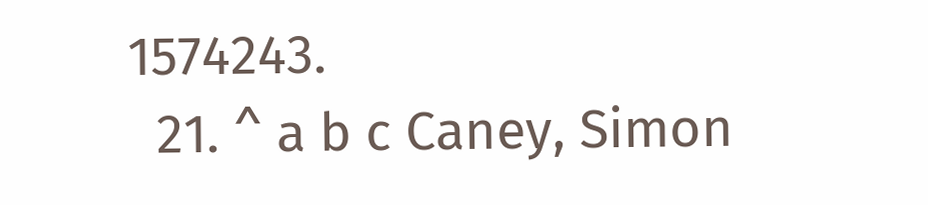1574243.
  21. ^ a b c Caney, Simon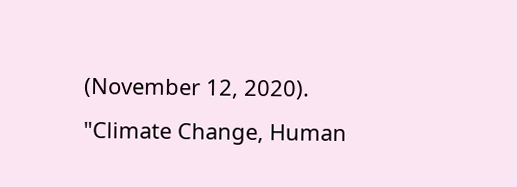(November 12, 2020). "Climate Change, Human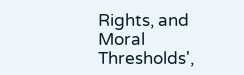Rights, and Moral Thresholds',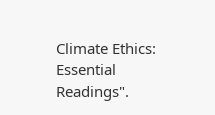Climate Ethics: Essential Readings".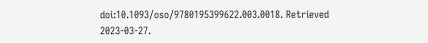doi:10.1093/oso/9780195399622.003.0018. Retrieved 2023-03-27.